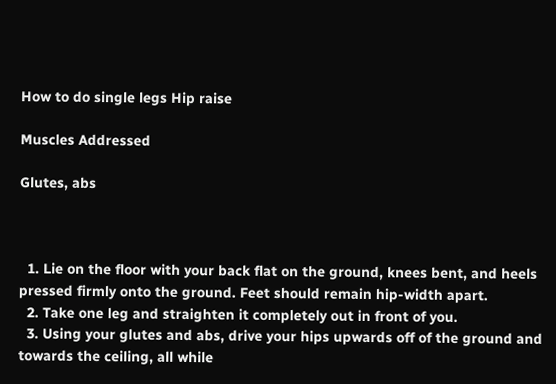How to do single legs Hip raise

Muscles Addressed

Glutes, abs



  1. Lie on the floor with your back flat on the ground, knees bent, and heels pressed firmly onto the ground. Feet should remain hip-width apart.
  2. Take one leg and straighten it completely out in front of you.
  3. Using your glutes and abs, drive your hips upwards off of the ground and towards the ceiling, all while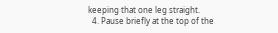keeping that one leg straight.
  4. Pause briefly at the top of the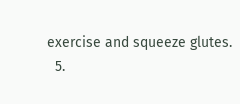exercise and squeeze glutes.
  5.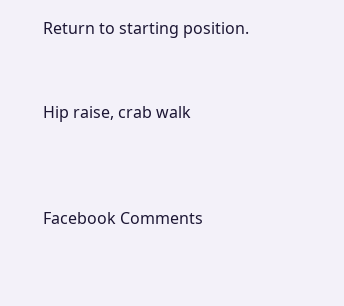Return to starting position.



Hip raise, crab walk




Facebook Comments